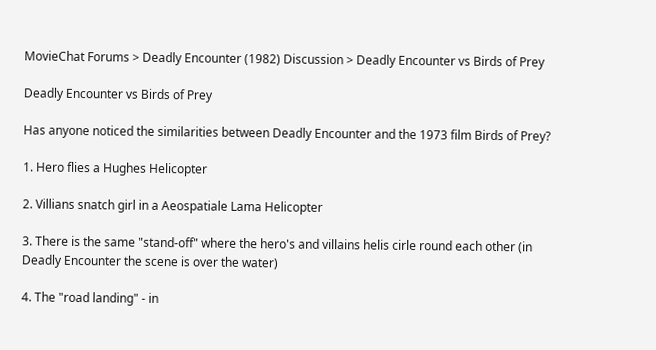MovieChat Forums > Deadly Encounter (1982) Discussion > Deadly Encounter vs Birds of Prey

Deadly Encounter vs Birds of Prey

Has anyone noticed the similarities between Deadly Encounter and the 1973 film Birds of Prey?

1. Hero flies a Hughes Helicopter

2. Villians snatch girl in a Aeospatiale Lama Helicopter

3. There is the same "stand-off" where the hero's and villains helis cirle round each other (in Deadly Encounter the scene is over the water)

4. The "road landing" - in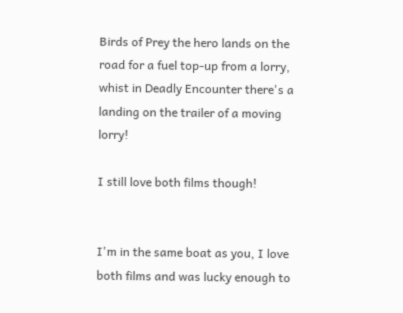Birds of Prey the hero lands on the road for a fuel top-up from a lorry, whist in Deadly Encounter there's a landing on the trailer of a moving lorry!

I still love both films though!


I'm in the same boat as you, I love both films and was lucky enough to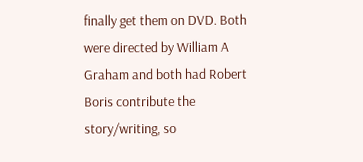finally get them on DVD. Both were directed by William A Graham and both had Robert Boris contribute the story/writing, so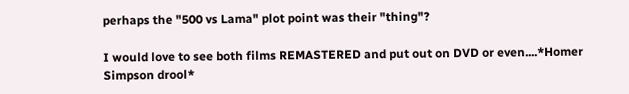perhaps the "500 vs Lama" plot point was their "thing"?

I would love to see both films REMASTERED and put out on DVD or even....*Homer Simpson drool*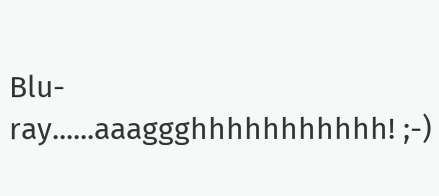Blu-ray......aaaggghhhhhhhhhhh! ;-)